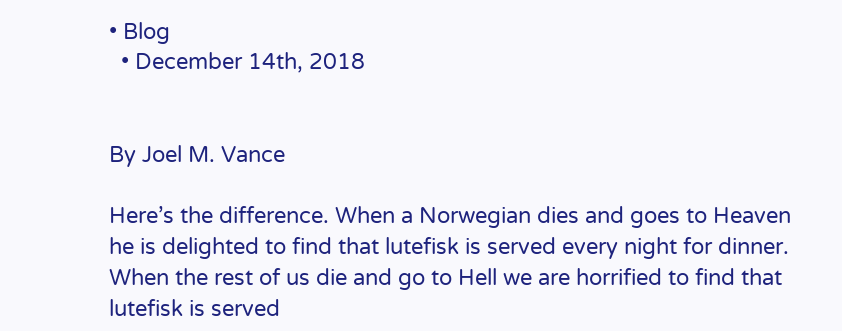• Blog
  • December 14th, 2018


By Joel M. Vance

Here’s the difference. When a Norwegian dies and goes to Heaven he is delighted to find that lutefisk is served every night for dinner. When the rest of us die and go to Hell we are horrified to find that lutefisk is served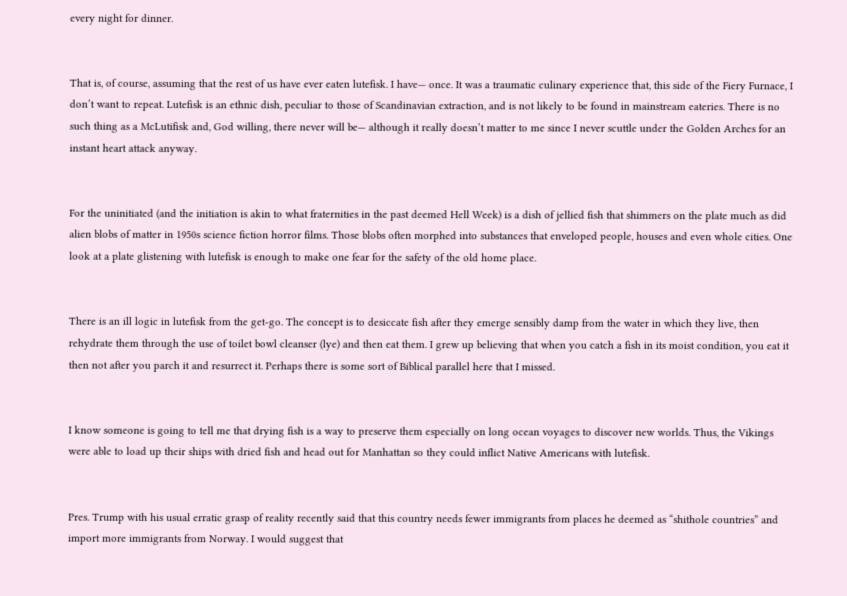every night for dinner.


That is, of course, assuming that the rest of us have ever eaten lutefisk. I have— once. It was a traumatic culinary experience that, this side of the Fiery Furnace, I don’t want to repeat. Lutefisk is an ethnic dish, peculiar to those of Scandinavian extraction, and is not likely to be found in mainstream eateries. There is no such thing as a McLutifisk and, God willing, there never will be— although it really doesn’t matter to me since I never scuttle under the Golden Arches for an instant heart attack anyway.


For the uninitiated (and the initiation is akin to what fraternities in the past deemed Hell Week) is a dish of jellied fish that shimmers on the plate much as did alien blobs of matter in 1950s science fiction horror films. Those blobs often morphed into substances that enveloped people, houses and even whole cities. One look at a plate glistening with lutefisk is enough to make one fear for the safety of the old home place.


There is an ill logic in lutefisk from the get-go. The concept is to desiccate fish after they emerge sensibly damp from the water in which they live, then rehydrate them through the use of toilet bowl cleanser (lye) and then eat them. I grew up believing that when you catch a fish in its moist condition, you eat it then not after you parch it and resurrect it. Perhaps there is some sort of Biblical parallel here that I missed.


I know someone is going to tell me that drying fish is a way to preserve them especially on long ocean voyages to discover new worlds. Thus, the Vikings were able to load up their ships with dried fish and head out for Manhattan so they could inflict Native Americans with lutefisk.


Pres. Trump with his usual erratic grasp of reality recently said that this country needs fewer immigrants from places he deemed as “shithole countries” and import more immigrants from Norway. I would suggest that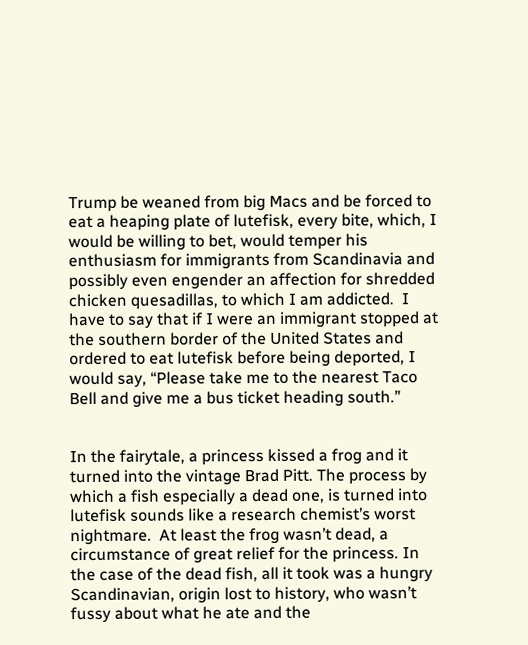Trump be weaned from big Macs and be forced to eat a heaping plate of lutefisk, every bite, which, I would be willing to bet, would temper his enthusiasm for immigrants from Scandinavia and possibly even engender an affection for shredded chicken quesadillas, to which I am addicted.  I have to say that if I were an immigrant stopped at the southern border of the United States and ordered to eat lutefisk before being deported, I would say, “Please take me to the nearest Taco Bell and give me a bus ticket heading south.”


In the fairytale, a princess kissed a frog and it turned into the vintage Brad Pitt. The process by which a fish especially a dead one, is turned into lutefisk sounds like a research chemist’s worst nightmare.  At least the frog wasn’t dead, a circumstance of great relief for the princess. In the case of the dead fish, all it took was a hungry Scandinavian, origin lost to history, who wasn’t fussy about what he ate and the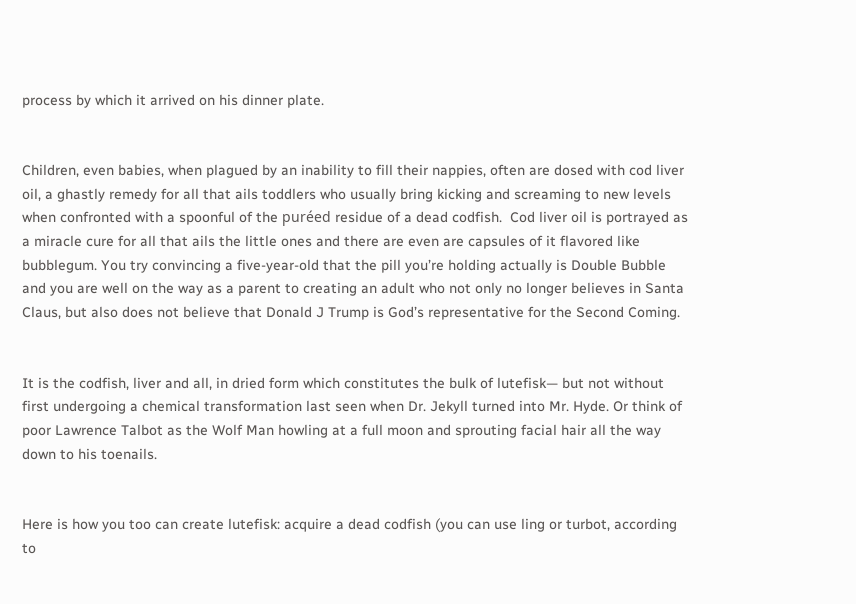process by which it arrived on his dinner plate.


Children, even babies, when plagued by an inability to fill their nappies, often are dosed with cod liver oil, a ghastly remedy for all that ails toddlers who usually bring kicking and screaming to new levels when confronted with a spoonful of the puréed residue of a dead codfish.  Cod liver oil is portrayed as a miracle cure for all that ails the little ones and there are even are capsules of it flavored like bubblegum. You try convincing a five-year-old that the pill you’re holding actually is Double Bubble and you are well on the way as a parent to creating an adult who not only no longer believes in Santa Claus, but also does not believe that Donald J Trump is God’s representative for the Second Coming.


It is the codfish, liver and all, in dried form which constitutes the bulk of lutefisk— but not without first undergoing a chemical transformation last seen when Dr. Jekyll turned into Mr. Hyde. Or think of poor Lawrence Talbot as the Wolf Man howling at a full moon and sprouting facial hair all the way down to his toenails.


Here is how you too can create lutefisk: acquire a dead codfish (you can use ling or turbot, according to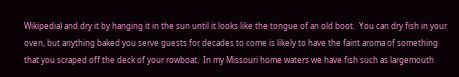Wikipedia) and dry it by hanging it in the sun until it looks like the tongue of an old boot.  You can dry fish in your oven, but anything baked you serve guests for decades to come is likely to have the faint aroma of something that you scraped off the deck of your rowboat.  In my Missouri home waters we have fish such as largemouth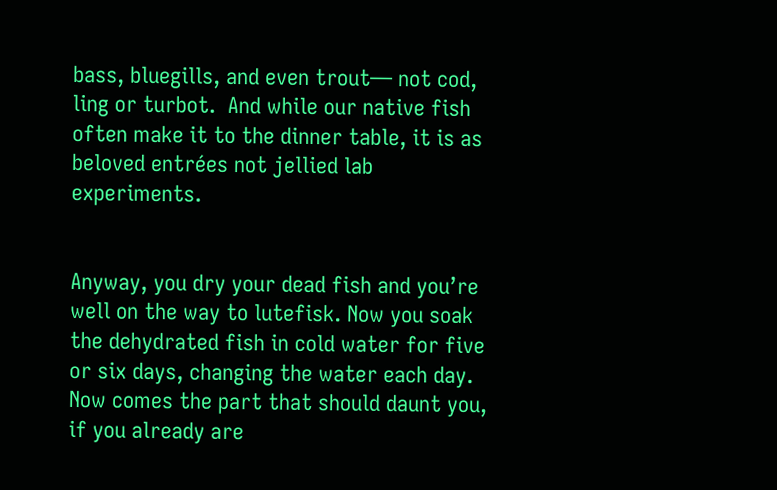bass, bluegills, and even trout— not cod, ling or turbot.  And while our native fish often make it to the dinner table, it is as beloved entrées not jellied lab experiments.


Anyway, you dry your dead fish and you’re well on the way to lutefisk. Now you soak the dehydrated fish in cold water for five or six days, changing the water each day. Now comes the part that should daunt you, if you already are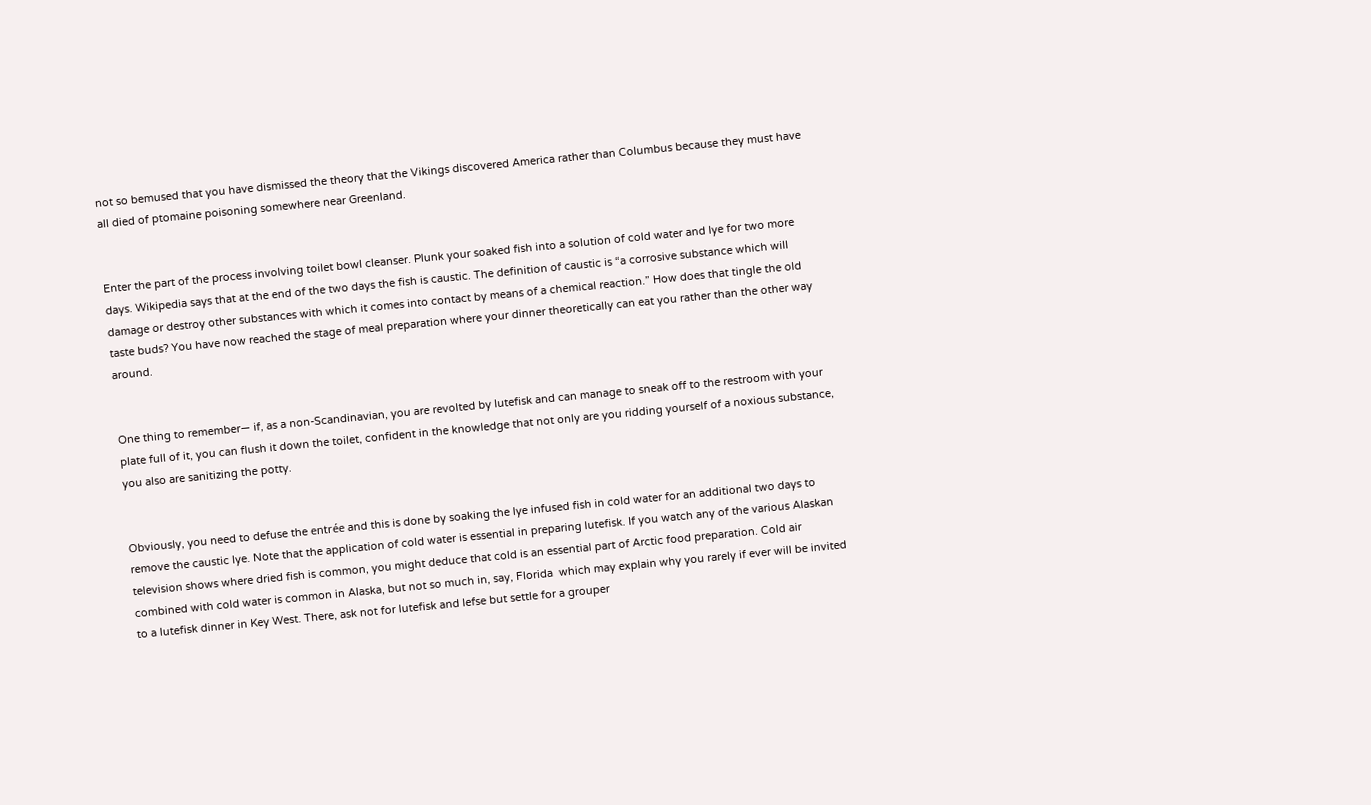not so bemused that you have dismissed the theory that the Vikings discovered America rather than Columbus because they must have all died of ptomaine poisoning somewhere near Greenland.


Enter the part of the process involving toilet bowl cleanser. Plunk your soaked fish into a solution of cold water and lye for two more days. Wikipedia says that at the end of the two days the fish is caustic. The definition of caustic is “a corrosive substance which will damage or destroy other substances with which it comes into contact by means of a chemical reaction.” How does that tingle the old taste buds? You have now reached the stage of meal preparation where your dinner theoretically can eat you rather than the other way around.


One thing to remember— if, as a non-Scandinavian, you are revolted by lutefisk and can manage to sneak off to the restroom with your plate full of it, you can flush it down the toilet, confident in the knowledge that not only are you ridding yourself of a noxious substance, you also are sanitizing the potty.


Obviously, you need to defuse the entrée and this is done by soaking the lye infused fish in cold water for an additional two days to remove the caustic lye. Note that the application of cold water is essential in preparing lutefisk. If you watch any of the various Alaskan television shows where dried fish is common, you might deduce that cold is an essential part of Arctic food preparation. Cold air combined with cold water is common in Alaska, but not so much in, say, Florida  which may explain why you rarely if ever will be invited to a lutefisk dinner in Key West. There, ask not for lutefisk and lefse but settle for a grouper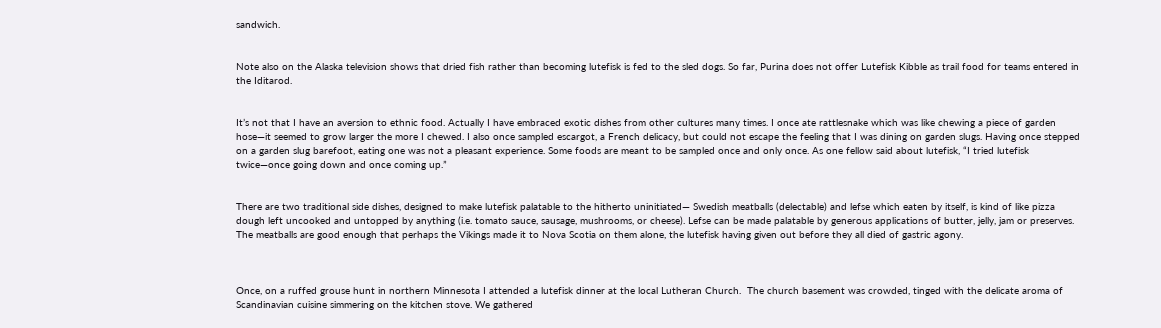sandwich.


Note also on the Alaska television shows that dried fish rather than becoming lutefisk is fed to the sled dogs. So far, Purina does not offer Lutefisk Kibble as trail food for teams entered in the Iditarod.


It’s not that I have an aversion to ethnic food. Actually I have embraced exotic dishes from other cultures many times. I once ate rattlesnake which was like chewing a piece of garden hose—it seemed to grow larger the more I chewed. I also once sampled escargot, a French delicacy, but could not escape the feeling that I was dining on garden slugs. Having once stepped on a garden slug barefoot, eating one was not a pleasant experience. Some foods are meant to be sampled once and only once. As one fellow said about lutefisk, “I tried lutefisk twice—once going down and once coming up.”


There are two traditional side dishes, designed to make lutefisk palatable to the hitherto uninitiated— Swedish meatballs (delectable) and lefse which eaten by itself, is kind of like pizza dough left uncooked and untopped by anything (i.e. tomato sauce, sausage, mushrooms, or cheese). Lefse can be made palatable by generous applications of butter, jelly, jam or preserves. The meatballs are good enough that perhaps the Vikings made it to Nova Scotia on them alone, the lutefisk having given out before they all died of gastric agony.



Once, on a ruffed grouse hunt in northern Minnesota I attended a lutefisk dinner at the local Lutheran Church.  The church basement was crowded, tinged with the delicate aroma of Scandinavian cuisine simmering on the kitchen stove. We gathered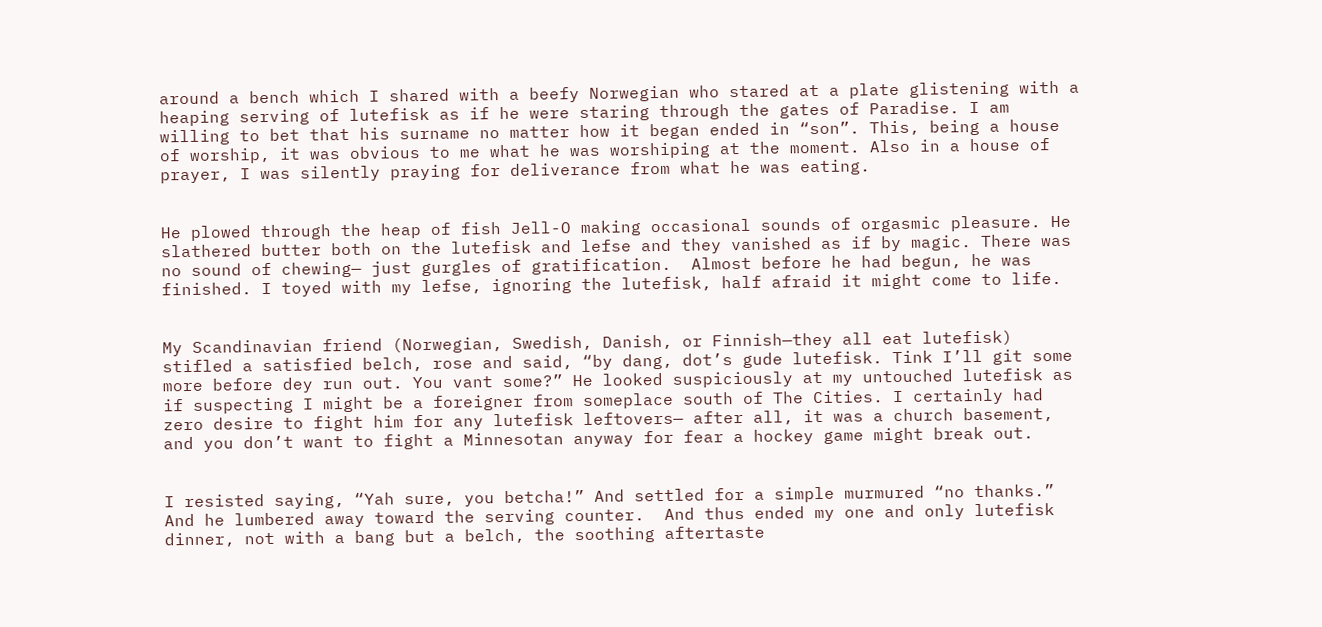around a bench which I shared with a beefy Norwegian who stared at a plate glistening with a heaping serving of lutefisk as if he were staring through the gates of Paradise. I am willing to bet that his surname no matter how it began ended in “son”. This, being a house of worship, it was obvious to me what he was worshiping at the moment. Also in a house of prayer, I was silently praying for deliverance from what he was eating.


He plowed through the heap of fish Jell-O making occasional sounds of orgasmic pleasure. He slathered butter both on the lutefisk and lefse and they vanished as if by magic. There was no sound of chewing— just gurgles of gratification.  Almost before he had begun, he was finished. I toyed with my lefse, ignoring the lutefisk, half afraid it might come to life.


My Scandinavian friend (Norwegian, Swedish, Danish, or Finnish—they all eat lutefisk) stifled a satisfied belch, rose and said, “by dang, dot’s gude lutefisk. Tink I’ll git some more before dey run out. You vant some?” He looked suspiciously at my untouched lutefisk as if suspecting I might be a foreigner from someplace south of The Cities. I certainly had zero desire to fight him for any lutefisk leftovers— after all, it was a church basement, and you don’t want to fight a Minnesotan anyway for fear a hockey game might break out.


I resisted saying, “Yah sure, you betcha!” And settled for a simple murmured “no thanks.” And he lumbered away toward the serving counter.  And thus ended my one and only lutefisk dinner, not with a bang but a belch, the soothing aftertaste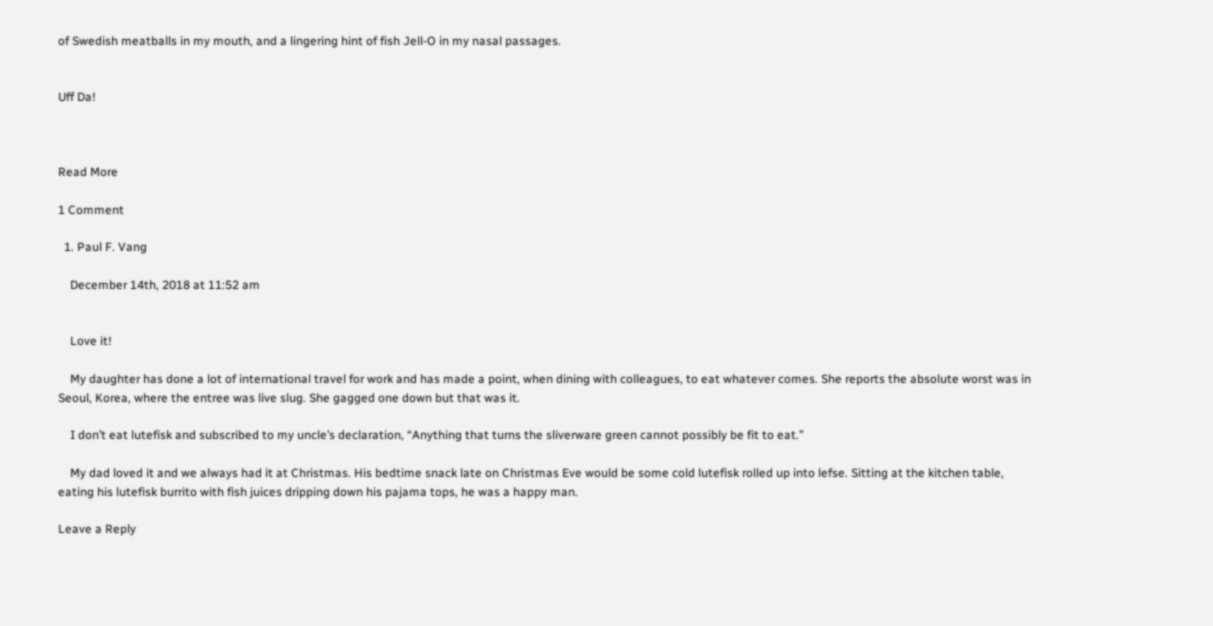of Swedish meatballs in my mouth, and a lingering hint of fish Jell-O in my nasal passages.


Uff Da!



Read More

1 Comment

  1. Paul F. Vang

    December 14th, 2018 at 11:52 am


    Love it!

    My daughter has done a lot of international travel for work and has made a point, when dining with colleagues, to eat whatever comes. She reports the absolute worst was in Seoul, Korea, where the entree was live slug. She gagged one down but that was it.

    I don’t eat lutefisk and subscribed to my uncle’s declaration, “Anything that turns the sliverware green cannot possibly be fit to eat.”

    My dad loved it and we always had it at Christmas. His bedtime snack late on Christmas Eve would be some cold lutefisk rolled up into lefse. Sitting at the kitchen table, eating his lutefisk burrito with fish juices dripping down his pajama tops, he was a happy man.

Leave a Reply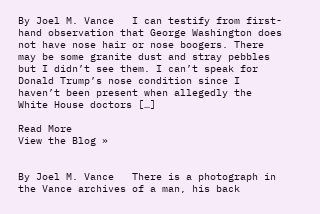By Joel M. Vance   I can testify from first-hand observation that George Washington does not have nose hair or nose boogers. There may be some granite dust and stray pebbles but I didn’t see them. I can’t speak for Donald Trump’s nose condition since I haven’t been present when allegedly the White House doctors […]

Read More
View the Blog »


By Joel M. Vance   There is a photograph in the Vance archives of a man, his back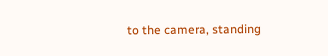to the camera, standing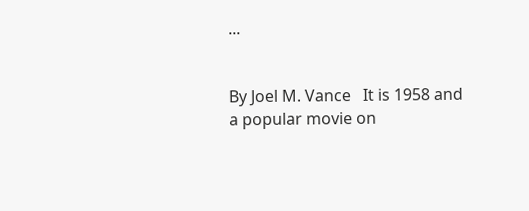...


By Joel M. Vance   It is 1958 and a popular movie on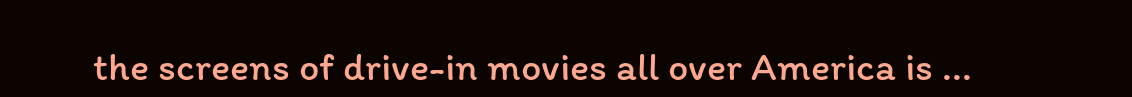the screens of drive-in movies all over America is ...